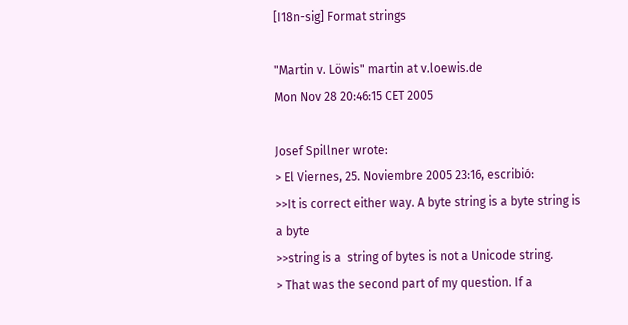[I18n-sig] Format strings

"Martin v. Löwis" martin at v.loewis.de
Mon Nov 28 20:46:15 CET 2005

Josef Spillner wrote:
> El Viernes, 25. Noviembre 2005 23:16, escribió:
>>It is correct either way. A byte string is a byte string is a byte
>>string is a  string of bytes is not a Unicode string.
> That was the second part of my question. If a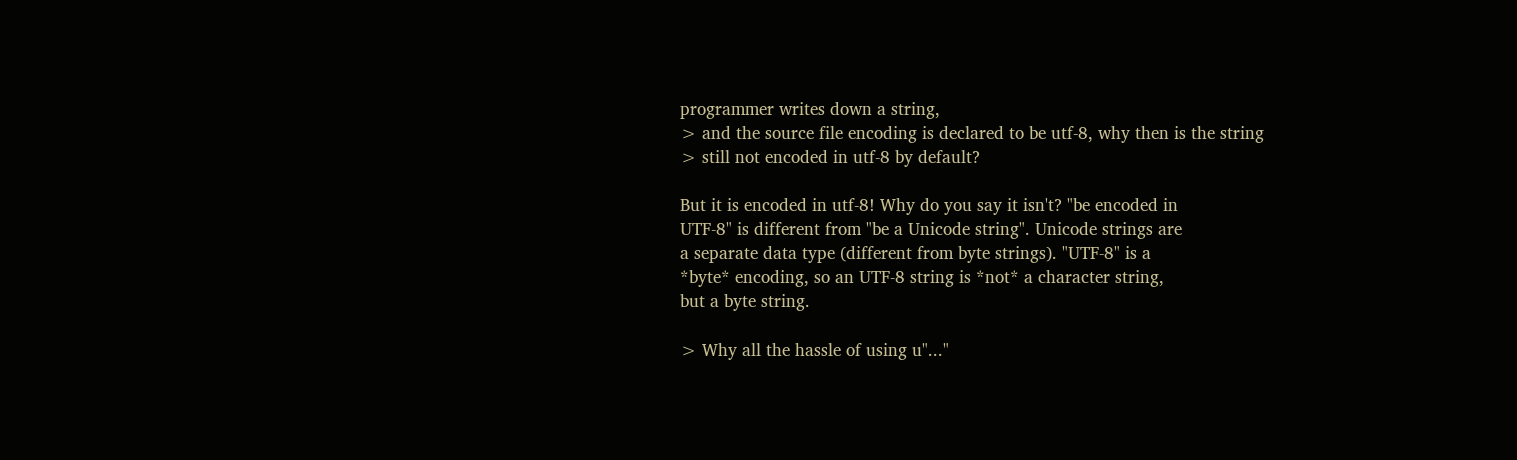programmer writes down a string,
> and the source file encoding is declared to be utf-8, why then is the string
> still not encoded in utf-8 by default?

But it is encoded in utf-8! Why do you say it isn't? "be encoded in
UTF-8" is different from "be a Unicode string". Unicode strings are
a separate data type (different from byte strings). "UTF-8" is a
*byte* encoding, so an UTF-8 string is *not* a character string,
but a byte string.

> Why all the hassle of using u"..."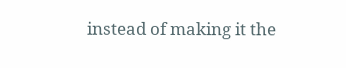instead of making it the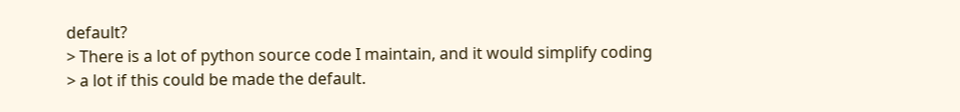default?
> There is a lot of python source code I maintain, and it would simplify coding
> a lot if this could be made the default.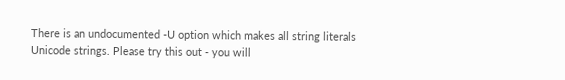There is an undocumented -U option which makes all string literals
Unicode strings. Please try this out - you will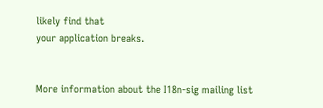likely find that
your application breaks.


More information about the I18n-sig mailing list